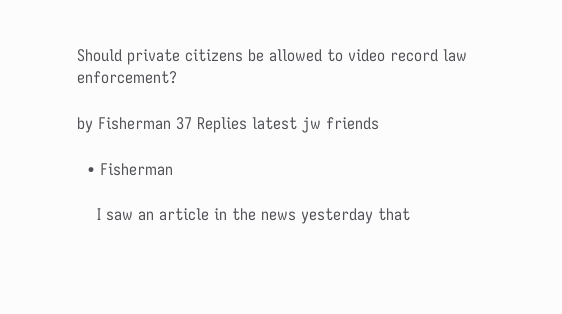Should private citizens be allowed to video record law enforcement?

by Fisherman 37 Replies latest jw friends

  • Fisherman

    I saw an article in the news yesterday that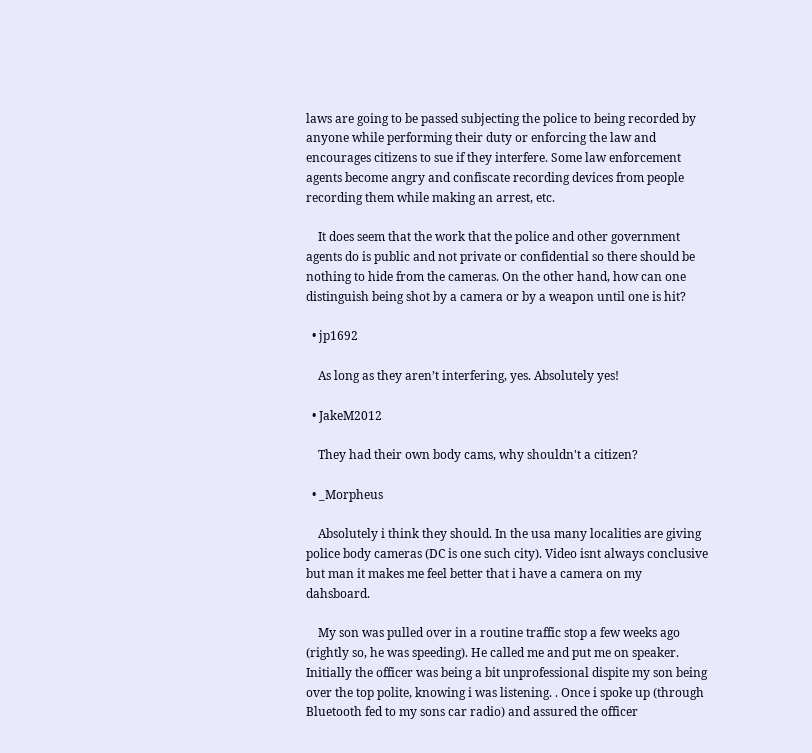laws are going to be passed subjecting the police to being recorded by anyone while performing their duty or enforcing the law and encourages citizens to sue if they interfere. Some law enforcement agents become angry and confiscate recording devices from people recording them while making an arrest, etc.

    It does seem that the work that the police and other government agents do is public and not private or confidential so there should be nothing to hide from the cameras. On the other hand, how can one distinguish being shot by a camera or by a weapon until one is hit?

  • jp1692

    As long as they aren’t interfering, yes. Absolutely yes!

  • JakeM2012

    They had their own body cams, why shouldn't a citizen?

  • _Morpheus

    Absolutely i think they should. In the usa many localities are giving police body cameras (DC is one such city). Video isnt always conclusive but man it makes me feel better that i have a camera on my dahsboard.

    My son was pulled over in a routine traffic stop a few weeks ago (rightly so, he was speeding). He called me and put me on speaker. Initially the officer was being a bit unprofessional dispite my son being over the top polite, knowing i was listening. . Once i spoke up (through Bluetooth fed to my sons car radio) and assured the officer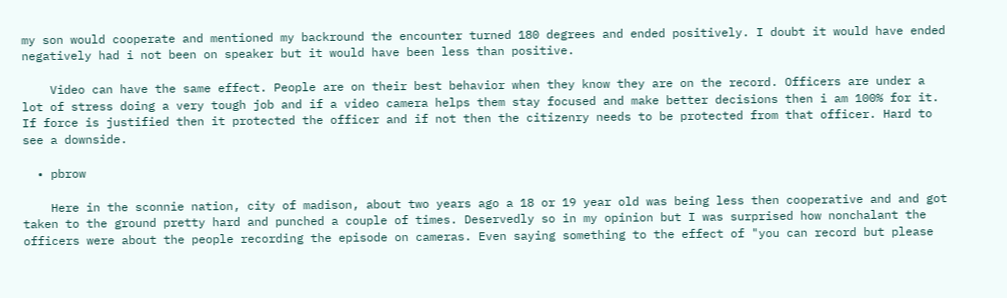my son would cooperate and mentioned my backround the encounter turned 180 degrees and ended positively. I doubt it would have ended negatively had i not been on speaker but it would have been less than positive.

    Video can have the same effect. People are on their best behavior when they know they are on the record. Officers are under a lot of stress doing a very tough job and if a video camera helps them stay focused and make better decisions then i am 100% for it. If force is justified then it protected the officer and if not then the citizenry needs to be protected from that officer. Hard to see a downside.

  • pbrow

    Here in the sconnie nation, city of madison, about two years ago a 18 or 19 year old was being less then cooperative and and got taken to the ground pretty hard and punched a couple of times. Deservedly so in my opinion but I was surprised how nonchalant the officers were about the people recording the episode on cameras. Even saying something to the effect of "you can record but please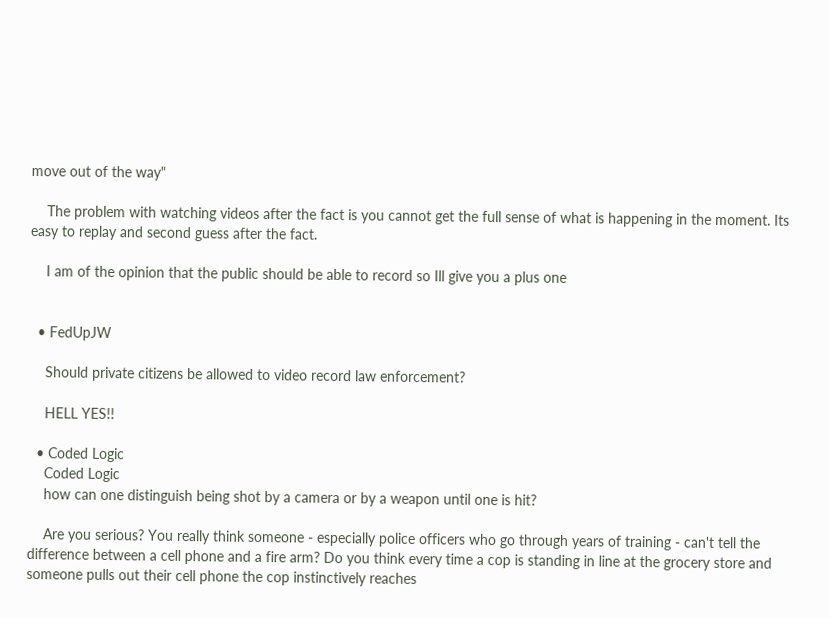move out of the way"

    The problem with watching videos after the fact is you cannot get the full sense of what is happening in the moment. Its easy to replay and second guess after the fact.

    I am of the opinion that the public should be able to record so Ill give you a plus one


  • FedUpJW

    Should private citizens be allowed to video record law enforcement?

    HELL YES!!

  • Coded Logic
    Coded Logic
    how can one distinguish being shot by a camera or by a weapon until one is hit?

    Are you serious? You really think someone - especially police officers who go through years of training - can't tell the difference between a cell phone and a fire arm? Do you think every time a cop is standing in line at the grocery store and someone pulls out their cell phone the cop instinctively reaches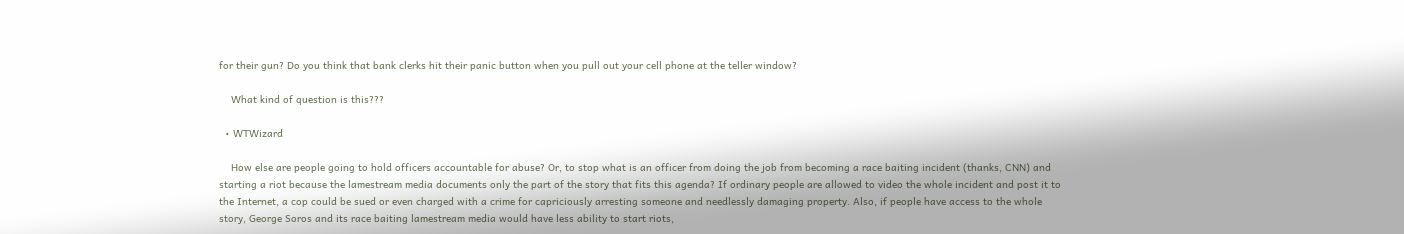for their gun? Do you think that bank clerks hit their panic button when you pull out your cell phone at the teller window?

    What kind of question is this???

  • WTWizard

    How else are people going to hold officers accountable for abuse? Or, to stop what is an officer from doing the job from becoming a race baiting incident (thanks, CNN) and starting a riot because the lamestream media documents only the part of the story that fits this agenda? If ordinary people are allowed to video the whole incident and post it to the Internet, a cop could be sued or even charged with a crime for capriciously arresting someone and needlessly damaging property. Also, if people have access to the whole story, George Soros and its race baiting lamestream media would have less ability to start riots,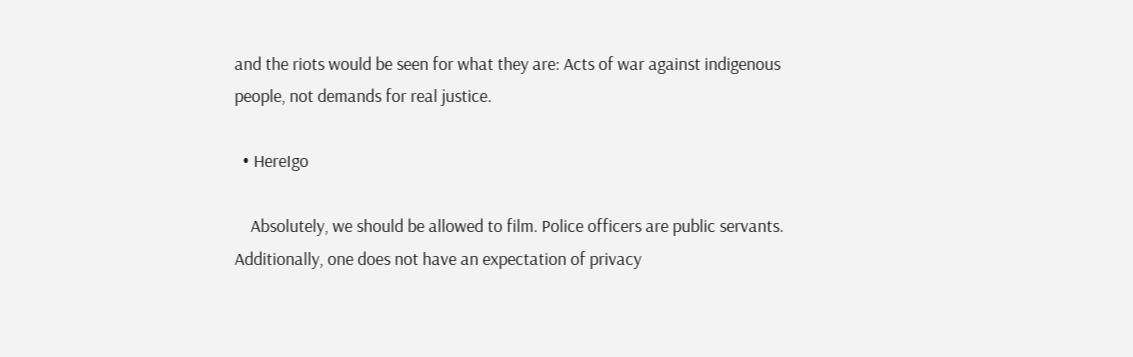and the riots would be seen for what they are: Acts of war against indigenous people, not demands for real justice.

  • HereIgo

    Absolutely, we should be allowed to film. Police officers are public servants. Additionally, one does not have an expectation of privacy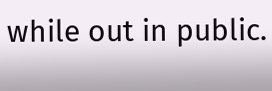while out in public.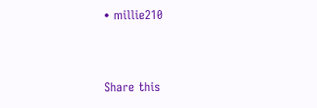• millie210


Share this